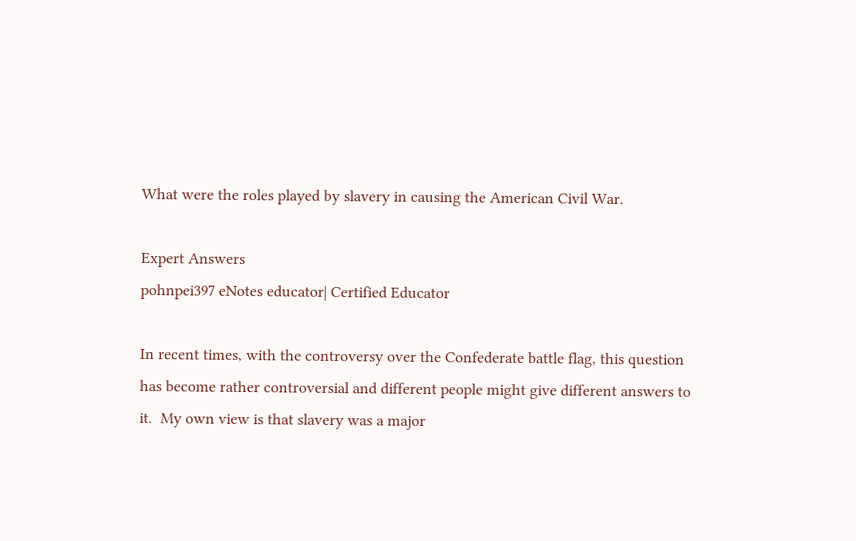What were the roles played by slavery in causing the American Civil War.

Expert Answers
pohnpei397 eNotes educator| Certified Educator

In recent times, with the controversy over the Confederate battle flag, this question has become rather controversial and different people might give different answers to it.  My own view is that slavery was a major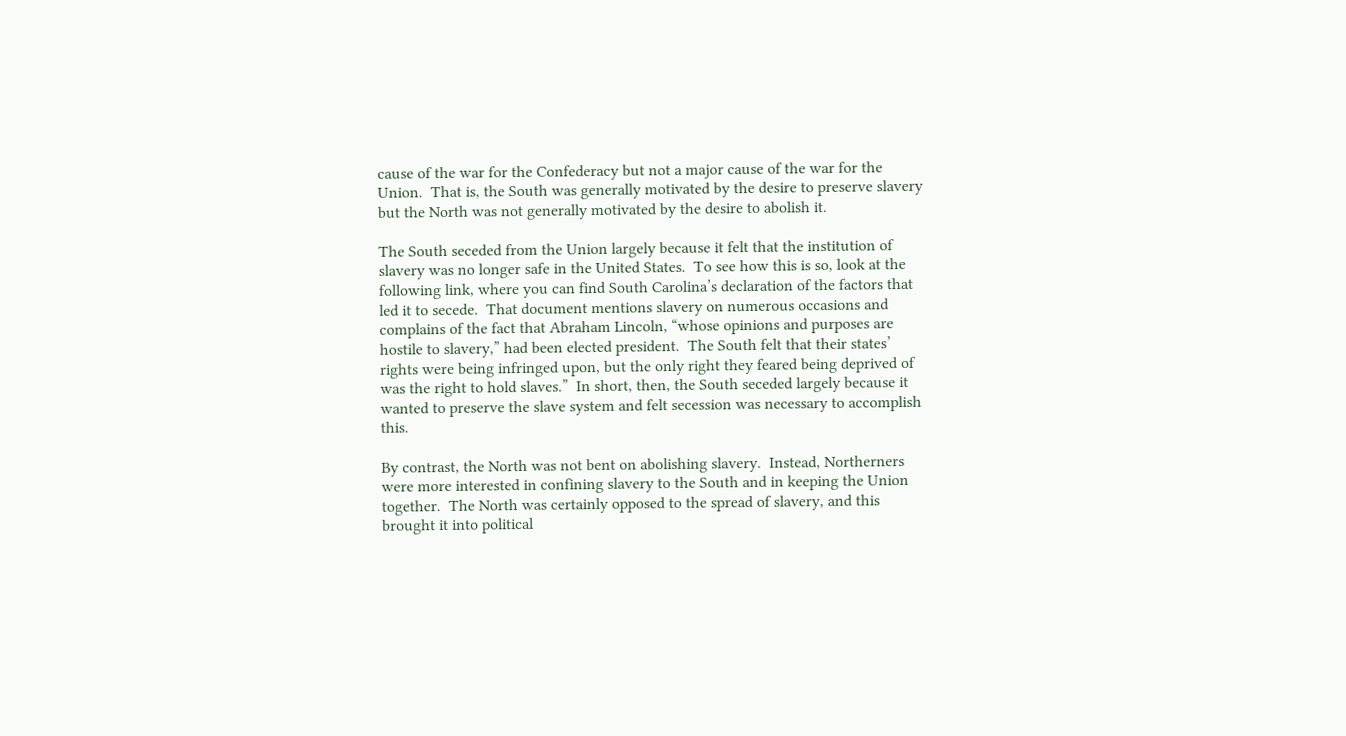cause of the war for the Confederacy but not a major cause of the war for the Union.  That is, the South was generally motivated by the desire to preserve slavery but the North was not generally motivated by the desire to abolish it.

The South seceded from the Union largely because it felt that the institution of slavery was no longer safe in the United States.  To see how this is so, look at the following link, where you can find South Carolina’s declaration of the factors that led it to secede.  That document mentions slavery on numerous occasions and complains of the fact that Abraham Lincoln, “whose opinions and purposes are hostile to slavery,” had been elected president.  The South felt that their states’ rights were being infringed upon, but the only right they feared being deprived of was the right to hold slaves.”  In short, then, the South seceded largely because it wanted to preserve the slave system and felt secession was necessary to accomplish this.

By contrast, the North was not bent on abolishing slavery.  Instead, Northerners were more interested in confining slavery to the South and in keeping the Union together.  The North was certainly opposed to the spread of slavery, and this brought it into political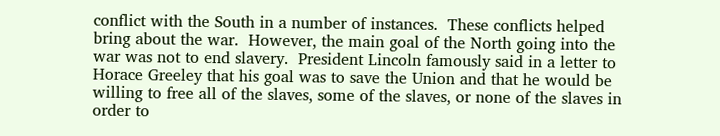conflict with the South in a number of instances.  These conflicts helped bring about the war.  However, the main goal of the North going into the war was not to end slavery.  President Lincoln famously said in a letter to Horace Greeley that his goal was to save the Union and that he would be willing to free all of the slaves, some of the slaves, or none of the slaves in order to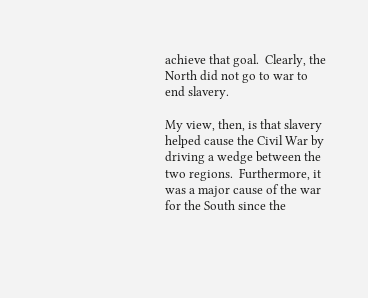achieve that goal.  Clearly, the North did not go to war to end slavery.

My view, then, is that slavery helped cause the Civil War by driving a wedge between the two regions.  Furthermore, it was a major cause of the war for the South since the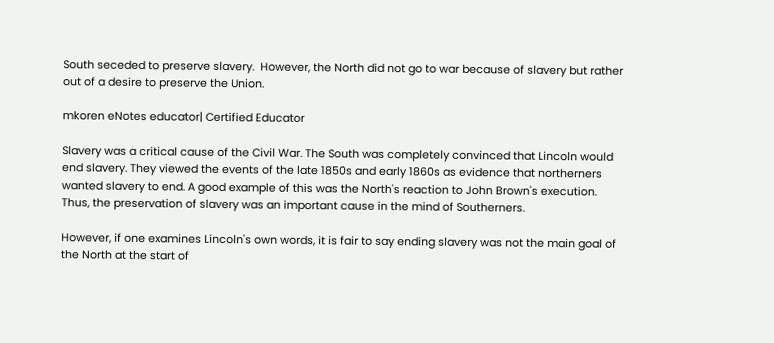South seceded to preserve slavery.  However, the North did not go to war because of slavery but rather out of a desire to preserve the Union.

mkoren eNotes educator| Certified Educator

Slavery was a critical cause of the Civil War. The South was completely convinced that Lincoln would end slavery. They viewed the events of the late 1850s and early 1860s as evidence that northerners wanted slavery to end. A good example of this was the North's reaction to John Brown's execution. Thus, the preservation of slavery was an important cause in the mind of Southerners.

However, if one examines Lincoln's own words, it is fair to say ending slavery was not the main goal of the North at the start of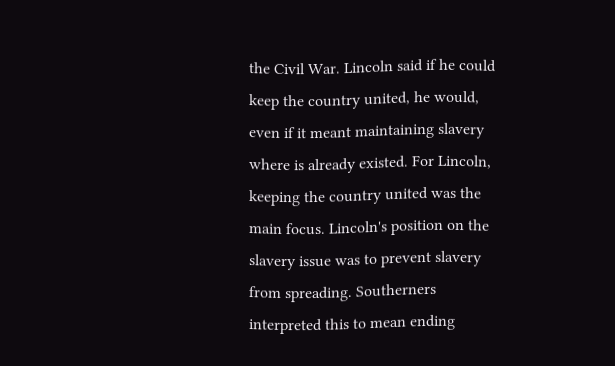the Civil War. Lincoln said if he could keep the country united, he would, even if it meant maintaining slavery where is already existed. For Lincoln, keeping the country united was the main focus. Lincoln's position on the slavery issue was to prevent slavery from spreading. Southerners interpreted this to mean ending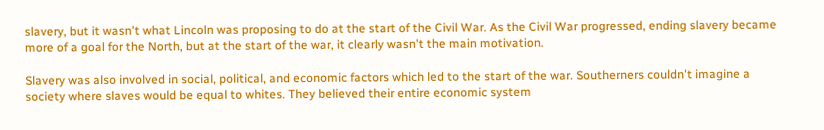slavery, but it wasn't what Lincoln was proposing to do at the start of the Civil War. As the Civil War progressed, ending slavery became more of a goal for the North, but at the start of the war, it clearly wasn't the main motivation.

Slavery was also involved in social, political, and economic factors which led to the start of the war. Southerners couldn't imagine a society where slaves would be equal to whites. They believed their entire economic system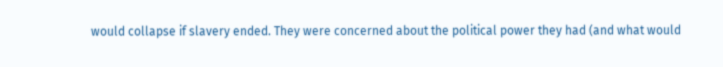would collapse if slavery ended. They were concerned about the political power they had (and what would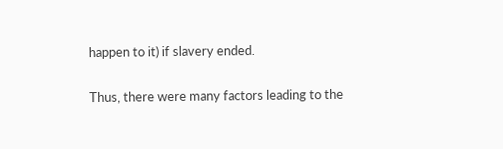happen to it) if slavery ended.

Thus, there were many factors leading to the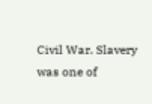Civil War. Slavery was one of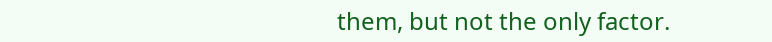them, but not the only factor.